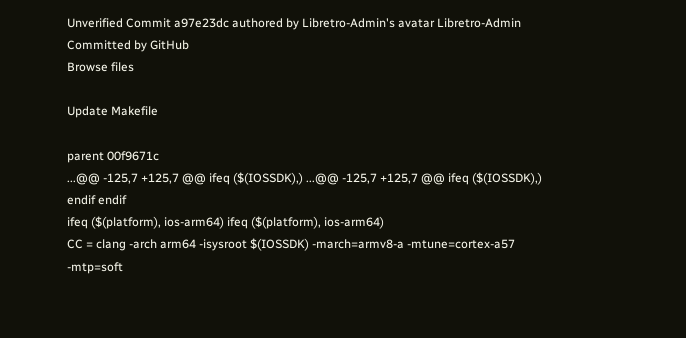Unverified Commit a97e23dc authored by Libretro-Admin's avatar Libretro-Admin Committed by GitHub
Browse files

Update Makefile

parent 00f9671c
...@@ -125,7 +125,7 @@ ifeq ($(IOSSDK),) ...@@ -125,7 +125,7 @@ ifeq ($(IOSSDK),)
endif endif
ifeq ($(platform), ios-arm64) ifeq ($(platform), ios-arm64)
CC = clang -arch arm64 -isysroot $(IOSSDK) -march=armv8-a -mtune=cortex-a57 -mtp=soft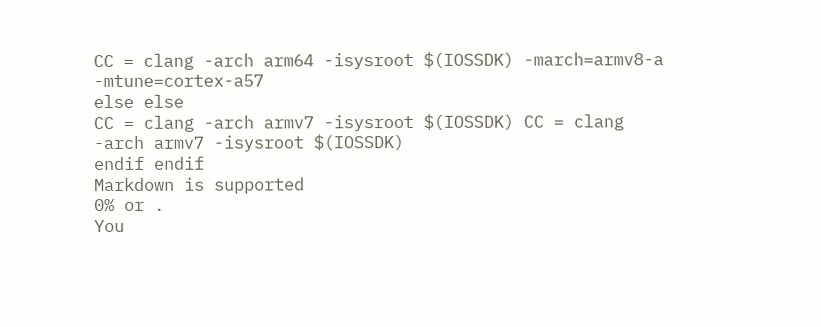CC = clang -arch arm64 -isysroot $(IOSSDK) -march=armv8-a -mtune=cortex-a57
else else
CC = clang -arch armv7 -isysroot $(IOSSDK) CC = clang -arch armv7 -isysroot $(IOSSDK)
endif endif
Markdown is supported
0% or .
You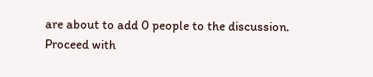are about to add 0 people to the discussion. Proceed with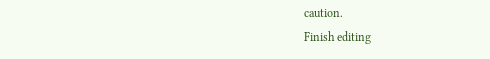caution.
Finish editing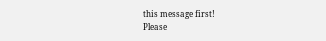this message first!
Please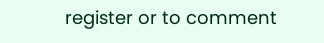register or to comment